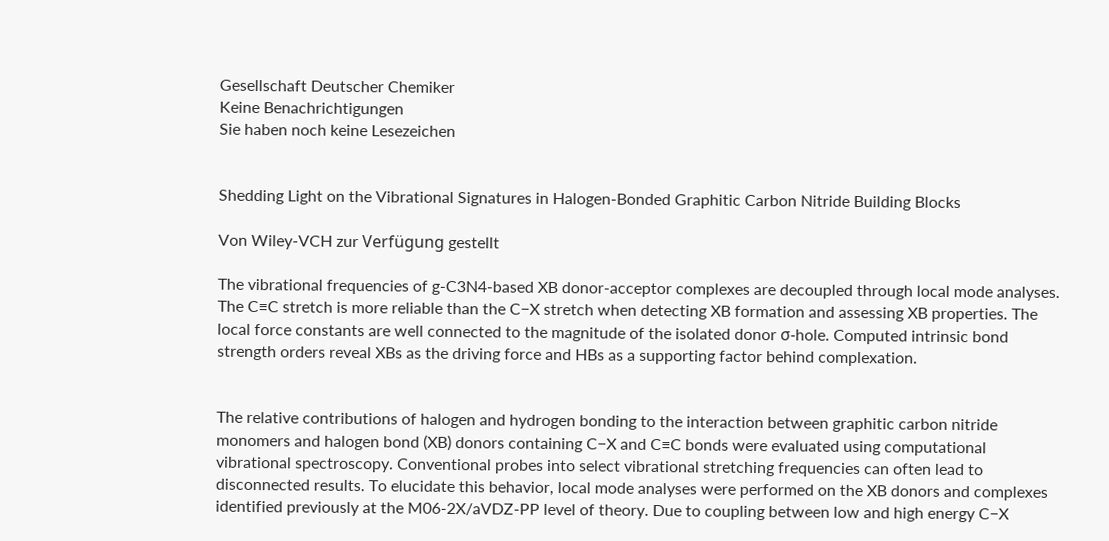Gesellschaft Deutscher Chemiker
Keine Benachrichtigungen
Sie haben noch keine Lesezeichen


Shedding Light on the Vibrational Signatures in Halogen‐Bonded Graphitic Carbon Nitride Building Blocks

Von Wiley-VCH zur Verfügung gestellt

The vibrational frequencies of g-C3N4-based XB donor-acceptor complexes are decoupled through local mode analyses. The C≡C stretch is more reliable than the C−X stretch when detecting XB formation and assessing XB properties. The local force constants are well connected to the magnitude of the isolated donor σ-hole. Computed intrinsic bond strength orders reveal XBs as the driving force and HBs as a supporting factor behind complexation.


The relative contributions of halogen and hydrogen bonding to the interaction between graphitic carbon nitride monomers and halogen bond (XB) donors containing C−X and C≡C bonds were evaluated using computational vibrational spectroscopy. Conventional probes into select vibrational stretching frequencies can often lead to disconnected results. To elucidate this behavior, local mode analyses were performed on the XB donors and complexes identified previously at the M06-2X/aVDZ-PP level of theory. Due to coupling between low and high energy C−X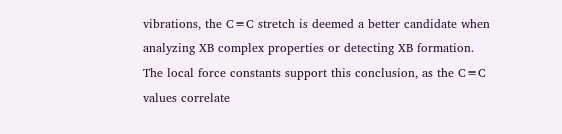vibrations, the C≡C stretch is deemed a better candidate when analyzing XB complex properties or detecting XB formation. The local force constants support this conclusion, as the C≡C values correlate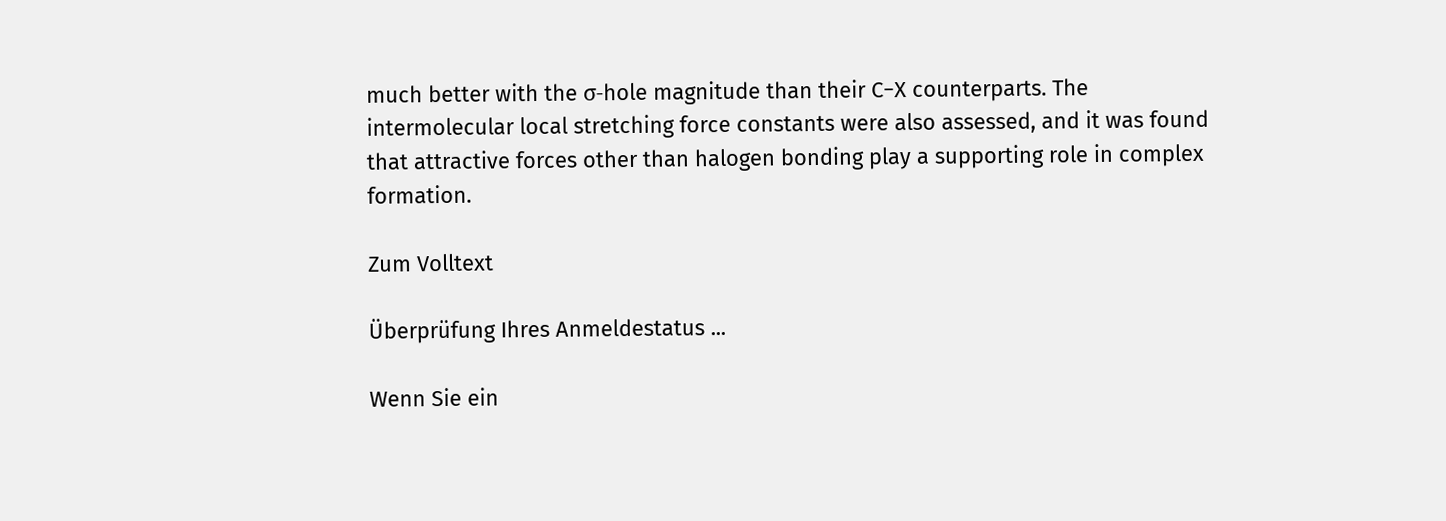much better with the σ-hole magnitude than their C−X counterparts. The intermolecular local stretching force constants were also assessed, and it was found that attractive forces other than halogen bonding play a supporting role in complex formation.

Zum Volltext

Überprüfung Ihres Anmeldestatus ...

Wenn Sie ein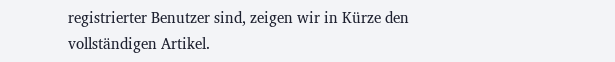registrierter Benutzer sind, zeigen wir in Kürze den vollständigen Artikel.